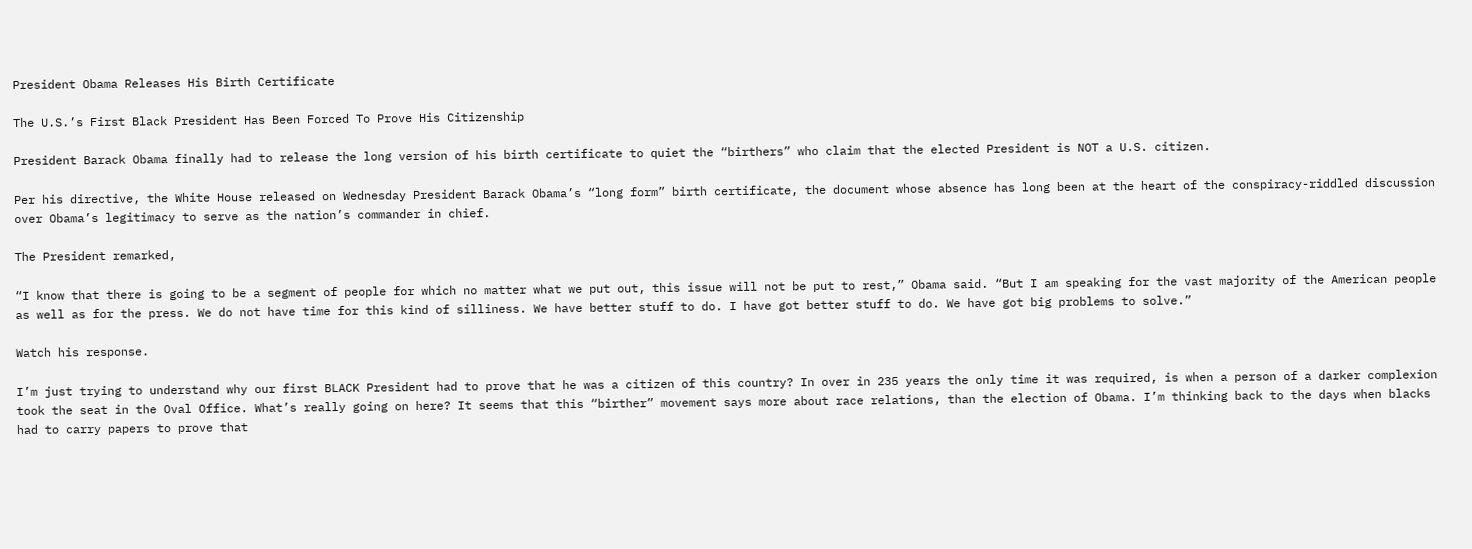President Obama Releases His Birth Certificate

The U.S.’s First Black President Has Been Forced To Prove His Citizenship

President Barack Obama finally had to release the long version of his birth certificate to quiet the “birthers” who claim that the elected President is NOT a U.S. citizen.

Per his directive, the White House released on Wednesday President Barack Obama’s “long form” birth certificate, the document whose absence has long been at the heart of the conspiracy-riddled discussion over Obama’s legitimacy to serve as the nation’s commander in chief.

The President remarked,

“I know that there is going to be a segment of people for which no matter what we put out, this issue will not be put to rest,” Obama said. “But I am speaking for the vast majority of the American people as well as for the press. We do not have time for this kind of silliness. We have better stuff to do. I have got better stuff to do. We have got big problems to solve.”

Watch his response.

I’m just trying to understand why our first BLACK President had to prove that he was a citizen of this country? In over in 235 years the only time it was required, is when a person of a darker complexion took the seat in the Oval Office. What’s really going on here? It seems that this “birther” movement says more about race relations, than the election of Obama. I’m thinking back to the days when blacks had to carry papers to prove that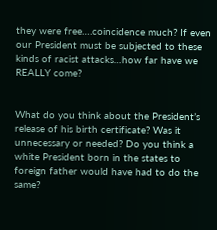they were free….coincidence much? If even our President must be subjected to these kinds of racist attacks…how far have we REALLY come?


What do you think about the President’s release of his birth certificate? Was it unnecessary or needed? Do you think a white President born in the states to foreign father would have had to do the same?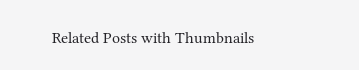Related Posts with Thumbnails